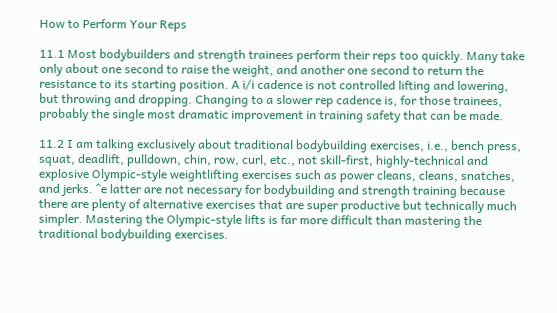How to Perform Your Reps

11.1 Most bodybuilders and strength trainees perform their reps too quickly. Many take only about one second to raise the weight, and another one second to return the resistance to its starting position. A i/i cadence is not controlled lifting and lowering, but throwing and dropping. Changing to a slower rep cadence is, for those trainees, probably the single most dramatic improvement in training safety that can be made.

11.2 I am talking exclusively about traditional bodybuilding exercises, i.e., bench press, squat, deadlift, pulldown, chin, row, curl, etc., not skill-first, highly-technical and explosive Olympic-style weightlifting exercises such as power cleans, cleans, snatches, and jerks. ^e latter are not necessary for bodybuilding and strength training because there are plenty of alternative exercises that are super productive but technically much simpler. Mastering the Olympic-style lifts is far more difficult than mastering the traditional bodybuilding exercises.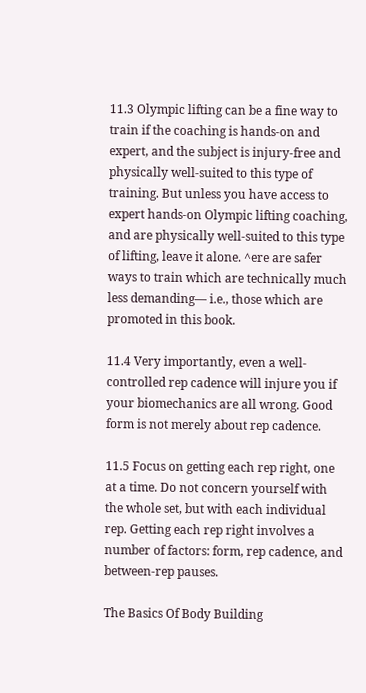11.3 Olympic lifting can be a fine way to train if the coaching is hands-on and expert, and the subject is injury-free and physically well-suited to this type of training. But unless you have access to expert hands-on Olympic lifting coaching, and are physically well-suited to this type of lifting, leave it alone. ^ere are safer ways to train which are technically much less demanding— i.e., those which are promoted in this book.

11.4 Very importantly, even a well-controlled rep cadence will injure you if your biomechanics are all wrong. Good form is not merely about rep cadence.

11.5 Focus on getting each rep right, one at a time. Do not concern yourself with the whole set, but with each individual rep. Getting each rep right involves a number of factors: form, rep cadence, and between-rep pauses.

The Basics Of Body Building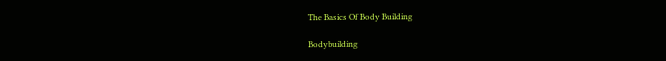The Basics Of Body Building

Bodybuilding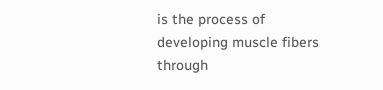is the process of developing muscle fibers through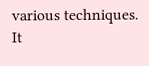various techniques. It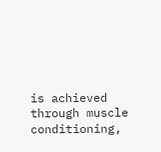is achieved through muscle conditioning,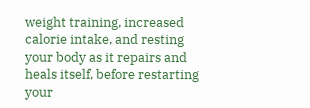weight training, increased calorie intake, and resting your body as it repairs and heals itself, before restarting your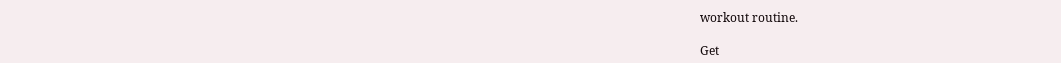workout routine.

Get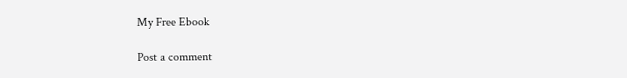My Free Ebook

Post a comment